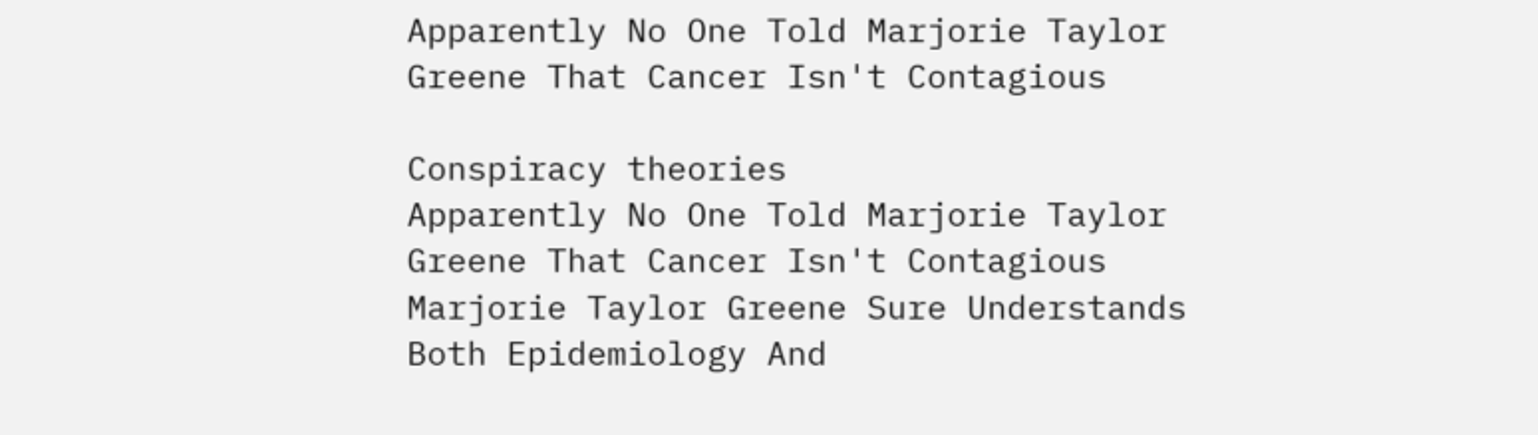Apparently No One Told Marjorie Taylor Greene That Cancer Isn't Contagious

Conspiracy theories
Apparently No One Told Marjorie Taylor Greene That Cancer Isn't Contagious
Marjorie Taylor Greene Sure Understands Both Epidemiology And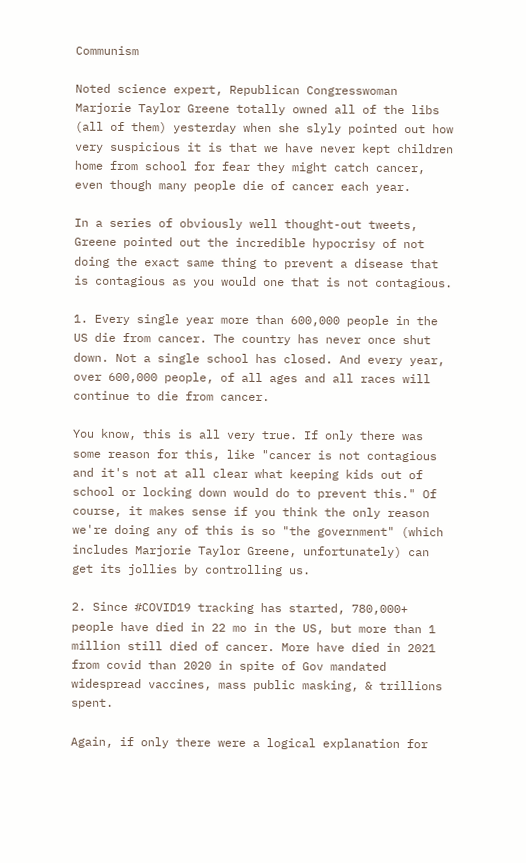Communism

Noted science expert, Republican Congresswoman Marjorie Taylor Greene totally owned all of the libs (all of them) yesterday when she slyly pointed out how very suspicious it is that we have never kept children home from school for fear they might catch cancer, even though many people die of cancer each year.

In a series of obviously well thought-out tweets, Greene pointed out the incredible hypocrisy of not doing the exact same thing to prevent a disease that is contagious as you would one that is not contagious.

1. Every single year more than 600,000 people in the US die from cancer. The country has never once shut down. Not a single school has closed. And every year, over 600,000 people, of all ages and all races will continue to die from cancer.

You know, this is all very true. If only there was some reason for this, like "cancer is not contagious and it's not at all clear what keeping kids out of school or locking down would do to prevent this." Of course, it makes sense if you think the only reason we're doing any of this is so "the government" (which includes Marjorie Taylor Greene, unfortunately) can get its jollies by controlling us.

2. Since #COVID19 tracking has started, 780,000+ people have died in 22 mo in the US, but more than 1 million still died of cancer. More have died in 2021 from covid than 2020 in spite of Gov mandated widespread vaccines, mass public masking, & trillions spent.

Again, if only there were a logical explanation for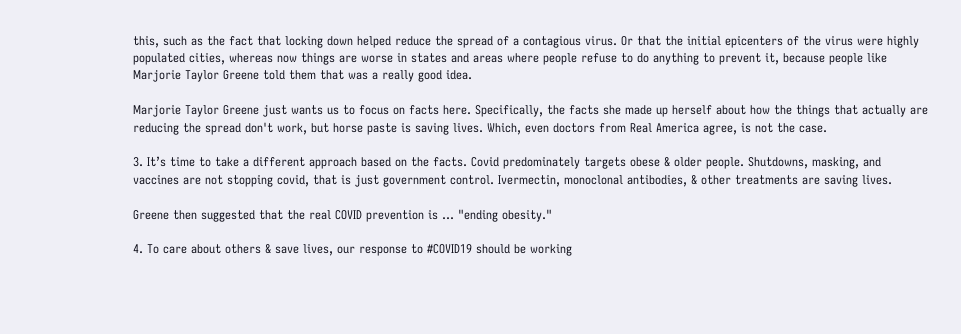this, such as the fact that locking down helped reduce the spread of a contagious virus. Or that the initial epicenters of the virus were highly populated cities, whereas now things are worse in states and areas where people refuse to do anything to prevent it, because people like Marjorie Taylor Greene told them that was a really good idea.

Marjorie Taylor Greene just wants us to focus on facts here. Specifically, the facts she made up herself about how the things that actually are reducing the spread don't work, but horse paste is saving lives. Which, even doctors from Real America agree, is not the case.

3. It’s time to take a different approach based on the facts. Covid predominately targets obese & older people. Shutdowns, masking, and vaccines are not stopping covid, that is just government control. Ivermectin, monoclonal antibodies, & other treatments are saving lives.

Greene then suggested that the real COVID prevention is ... "ending obesity."

4. To care about others & save lives, our response to #COVID19 should be working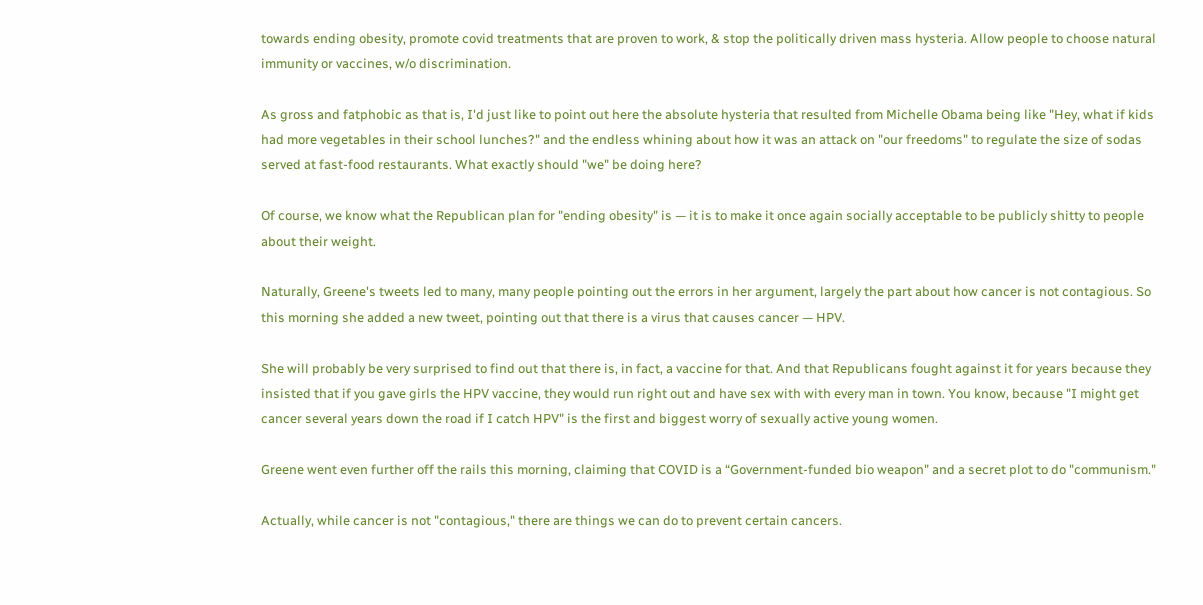towards ending obesity, promote covid treatments that are proven to work, & stop the politically driven mass hysteria. Allow people to choose natural immunity or vaccines, w/o discrimination.

As gross and fatphobic as that is, I'd just like to point out here the absolute hysteria that resulted from Michelle Obama being like "Hey, what if kids had more vegetables in their school lunches?" and the endless whining about how it was an attack on "our freedoms" to regulate the size of sodas served at fast-food restaurants. What exactly should "we" be doing here?

Of course, we know what the Republican plan for "ending obesity" is — it is to make it once again socially acceptable to be publicly shitty to people about their weight.

Naturally, Greene's tweets led to many, many people pointing out the errors in her argument, largely the part about how cancer is not contagious. So this morning she added a new tweet, pointing out that there is a virus that causes cancer — HPV.

She will probably be very surprised to find out that there is, in fact, a vaccine for that. And that Republicans fought against it for years because they insisted that if you gave girls the HPV vaccine, they would run right out and have sex with with every man in town. You know, because "I might get cancer several years down the road if I catch HPV" is the first and biggest worry of sexually active young women.

Greene went even further off the rails this morning, claiming that COVID is a “Government-funded bio weapon" and a secret plot to do "communism."

Actually, while cancer is not "contagious," there are things we can do to prevent certain cancers.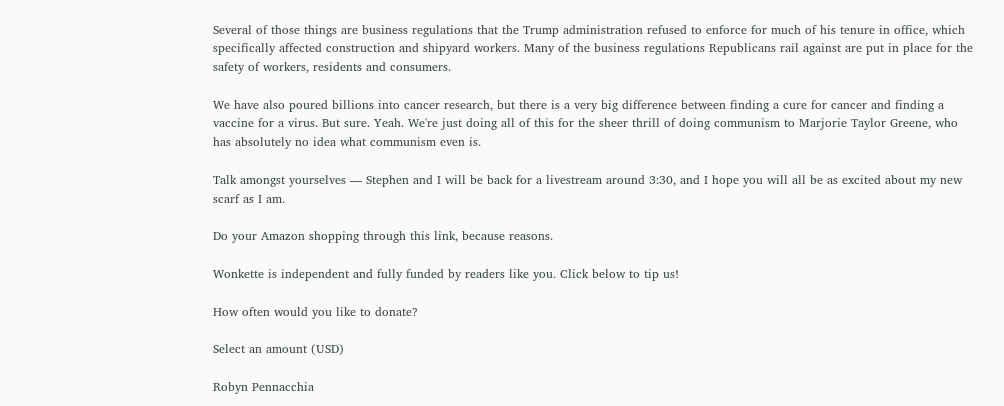Several of those things are business regulations that the Trump administration refused to enforce for much of his tenure in office, which specifically affected construction and shipyard workers. Many of the business regulations Republicans rail against are put in place for the safety of workers, residents and consumers.

We have also poured billions into cancer research, but there is a very big difference between finding a cure for cancer and finding a vaccine for a virus. But sure. Yeah. We're just doing all of this for the sheer thrill of doing communism to Marjorie Taylor Greene, who has absolutely no idea what communism even is.

Talk amongst yourselves — Stephen and I will be back for a livestream around 3:30, and I hope you will all be as excited about my new scarf as I am.

Do your Amazon shopping through this link, because reasons.

Wonkette is independent and fully funded by readers like you. Click below to tip us!

How often would you like to donate?

Select an amount (USD)

Robyn Pennacchia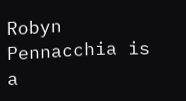Robyn Pennacchia is a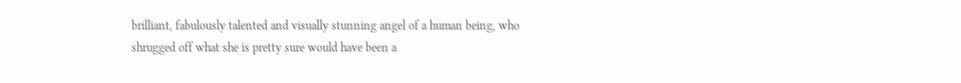brilliant, fabulously talented and visually stunning angel of a human being, who shrugged off what she is pretty sure would have been a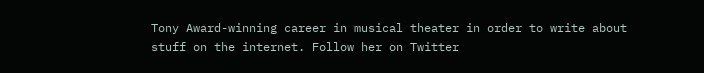Tony Award-winning career in musical theater in order to write about stuff on the internet. Follow her on Twitter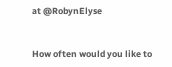at @RobynElyse


How often would you like to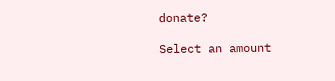donate?

Select an amount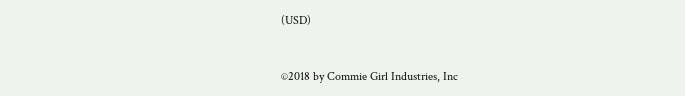(USD)


©2018 by Commie Girl Industries, Inc